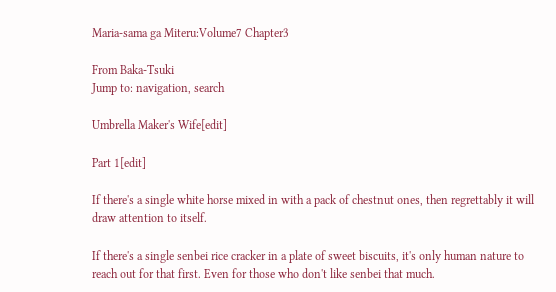Maria-sama ga Miteru:Volume7 Chapter3

From Baka-Tsuki
Jump to: navigation, search

Umbrella Maker's Wife[edit]

Part 1[edit]

If there's a single white horse mixed in with a pack of chestnut ones, then regrettably it will draw attention to itself.

If there's a single senbei rice cracker in a plate of sweet biscuits, it's only human nature to reach out for that first. Even for those who don't like senbei that much.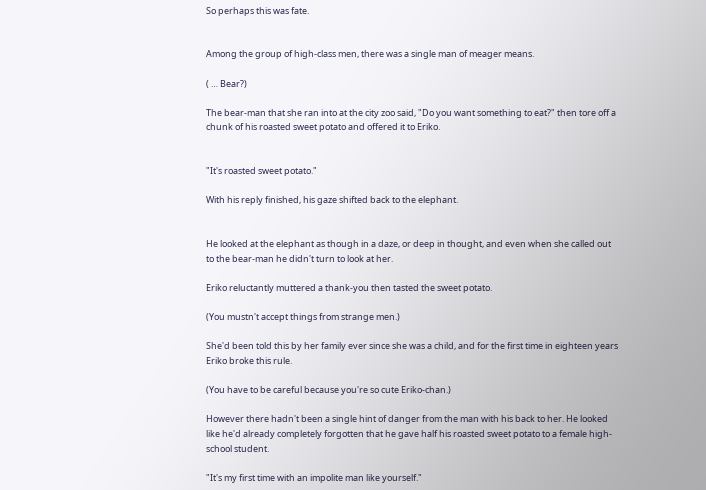So perhaps this was fate.


Among the group of high-class men, there was a single man of meager means.

( … Bear?)

The bear-man that she ran into at the city zoo said, "Do you want something to eat?" then tore off a chunk of his roasted sweet potato and offered it to Eriko.


"It's roasted sweet potato."

With his reply finished, his gaze shifted back to the elephant.


He looked at the elephant as though in a daze, or deep in thought, and even when she called out to the bear-man he didn't turn to look at her.

Eriko reluctantly muttered a thank-you then tasted the sweet potato.

(You mustn't accept things from strange men.)

She'd been told this by her family ever since she was a child, and for the first time in eighteen years Eriko broke this rule.

(You have to be careful because you're so cute Eriko-chan.)

However there hadn't been a single hint of danger from the man with his back to her. He looked like he'd already completely forgotten that he gave half his roasted sweet potato to a female high-school student.

"It's my first time with an impolite man like yourself."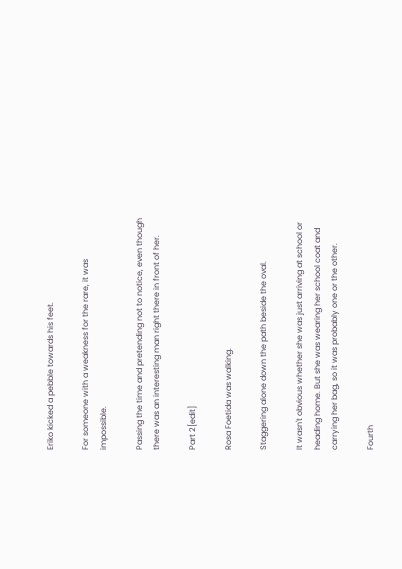Eriko kicked a pebble towards his feet.

For someone with a weakness for the rare, it was impossible.

Passing the time and pretending not to notice, even though there was an interesting man right there in front of her.

Part 2[edit]

Rosa Foetida was walking.

Staggering alone down the path beside the oval.

It wasn't obvious whether she was just arriving at school or heading home. But she was wearing her school coat and carrying her bag, so it was probably one or the other.

Fourth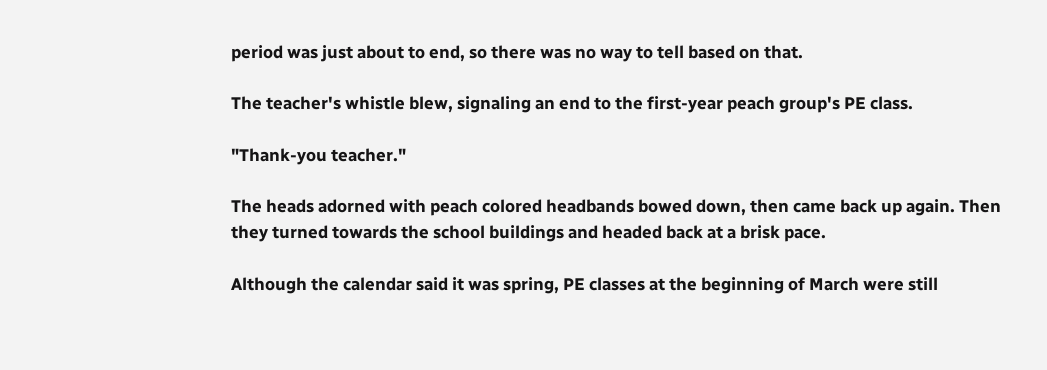period was just about to end, so there was no way to tell based on that.

The teacher's whistle blew, signaling an end to the first-year peach group's PE class.

"Thank-you teacher."

The heads adorned with peach colored headbands bowed down, then came back up again. Then they turned towards the school buildings and headed back at a brisk pace.

Although the calendar said it was spring, PE classes at the beginning of March were still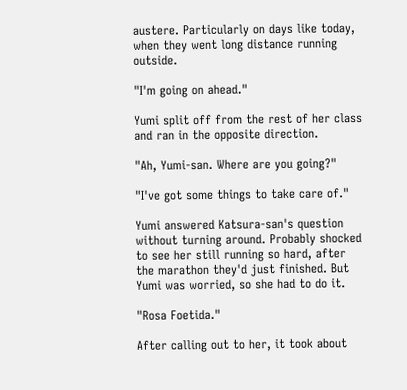austere. Particularly on days like today, when they went long distance running outside.

"I'm going on ahead."

Yumi split off from the rest of her class and ran in the opposite direction.

"Ah, Yumi-san. Where are you going?"

"I've got some things to take care of."

Yumi answered Katsura-san's question without turning around. Probably shocked to see her still running so hard, after the marathon they'd just finished. But Yumi was worried, so she had to do it.

"Rosa Foetida."

After calling out to her, it took about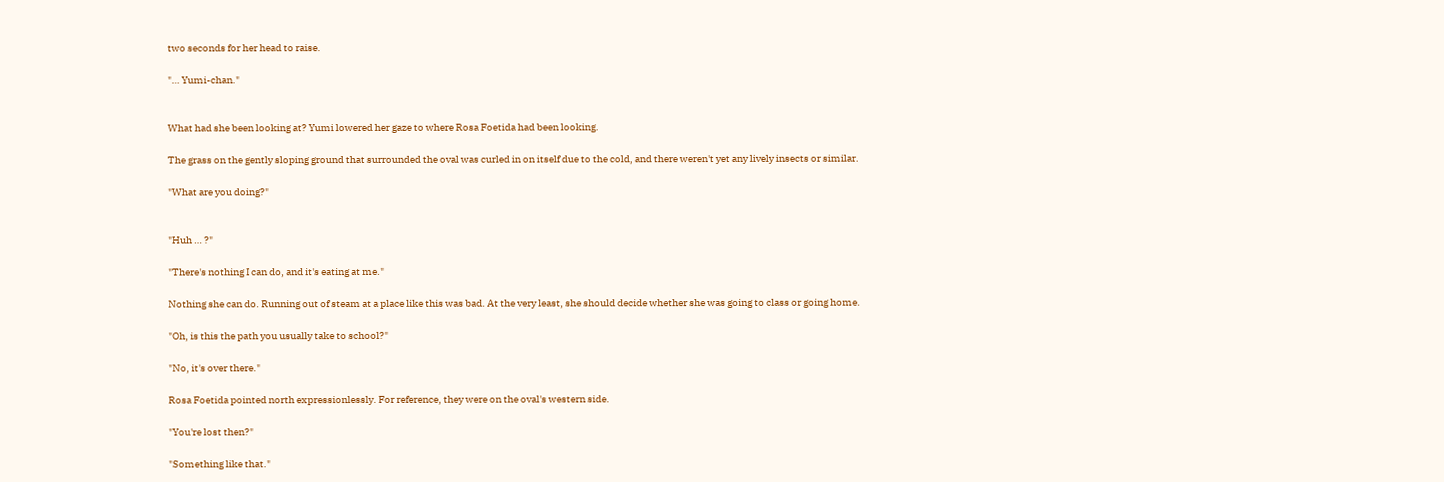two seconds for her head to raise.

"… Yumi-chan."


What had she been looking at? Yumi lowered her gaze to where Rosa Foetida had been looking.

The grass on the gently sloping ground that surrounded the oval was curled in on itself due to the cold, and there weren't yet any lively insects or similar.

"What are you doing?"


"Huh … ?"

"There's nothing I can do, and it's eating at me."

Nothing she can do. Running out of steam at a place like this was bad. At the very least, she should decide whether she was going to class or going home.

"Oh, is this the path you usually take to school?"

"No, it's over there."

Rosa Foetida pointed north expressionlessly. For reference, they were on the oval's western side.

"You're lost then?"

"Something like that."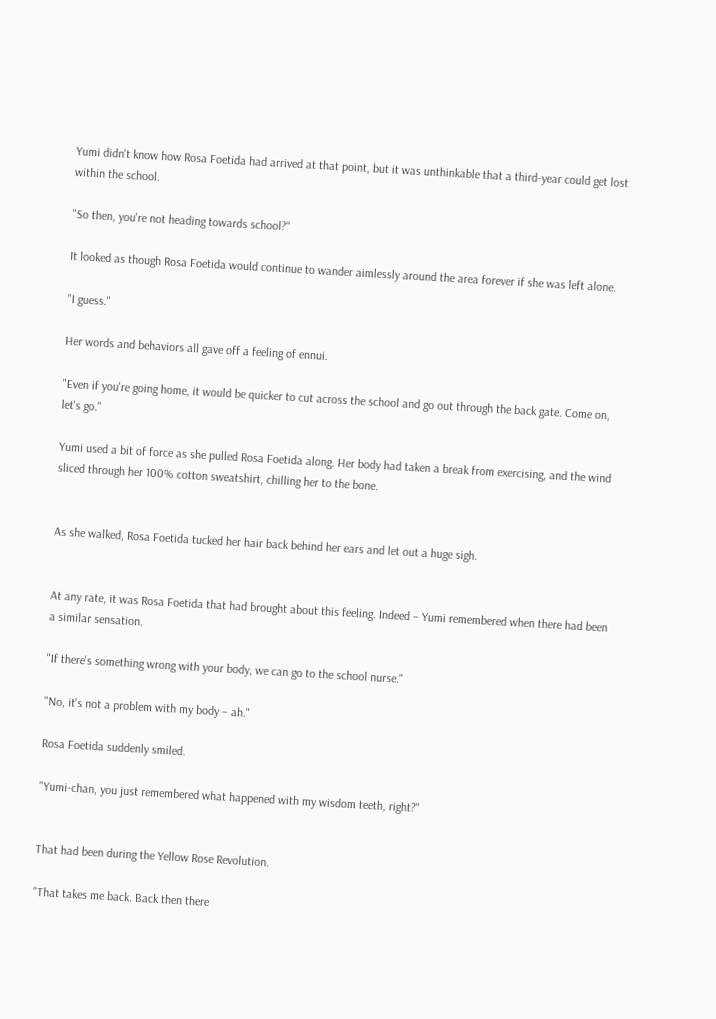Yumi didn't know how Rosa Foetida had arrived at that point, but it was unthinkable that a third-year could get lost within the school.

"So then, you're not heading towards school?"

It looked as though Rosa Foetida would continue to wander aimlessly around the area forever if she was left alone.

"I guess."

Her words and behaviors all gave off a feeling of ennui.

"Even if you're going home, it would be quicker to cut across the school and go out through the back gate. Come on, let's go."

Yumi used a bit of force as she pulled Rosa Foetida along. Her body had taken a break from exercising, and the wind sliced through her 100% cotton sweatshirt, chilling her to the bone.


As she walked, Rosa Foetida tucked her hair back behind her ears and let out a huge sigh.


At any rate, it was Rosa Foetida that had brought about this feeling. Indeed – Yumi remembered when there had been a similar sensation.

"If there's something wrong with your body, we can go to the school nurse."

"No, it's not a problem with my body – ah."

Rosa Foetida suddenly smiled.

"Yumi-chan, you just remembered what happened with my wisdom teeth, right?"


That had been during the Yellow Rose Revolution.

"That takes me back. Back then there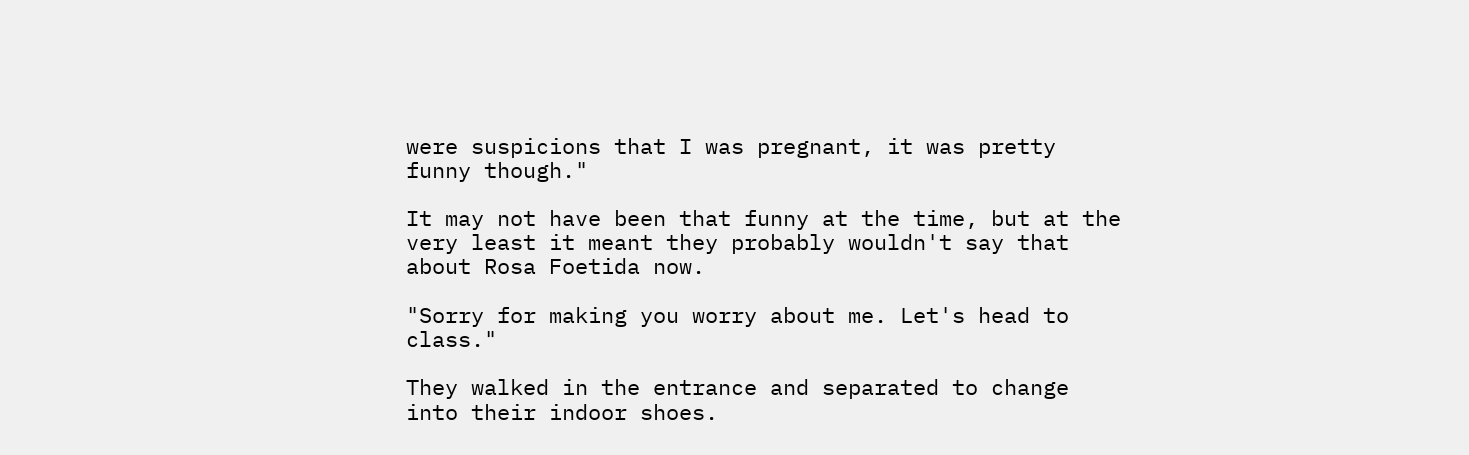were suspicions that I was pregnant, it was pretty funny though."

It may not have been that funny at the time, but at the very least it meant they probably wouldn't say that about Rosa Foetida now.

"Sorry for making you worry about me. Let's head to class."

They walked in the entrance and separated to change into their indoor shoes.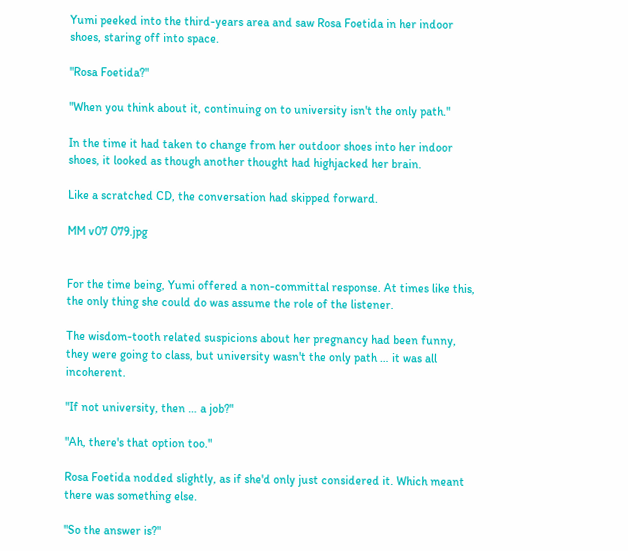Yumi peeked into the third-years area and saw Rosa Foetida in her indoor shoes, staring off into space.

"Rosa Foetida?"

"When you think about it, continuing on to university isn't the only path."

In the time it had taken to change from her outdoor shoes into her indoor shoes, it looked as though another thought had highjacked her brain.

Like a scratched CD, the conversation had skipped forward.

MM v07 079.jpg


For the time being, Yumi offered a non-committal response. At times like this, the only thing she could do was assume the role of the listener.

The wisdom-tooth related suspicions about her pregnancy had been funny, they were going to class, but university wasn't the only path … it was all incoherent.

"If not university, then … a job?"

"Ah, there's that option too."

Rosa Foetida nodded slightly, as if she'd only just considered it. Which meant there was something else.

"So the answer is?"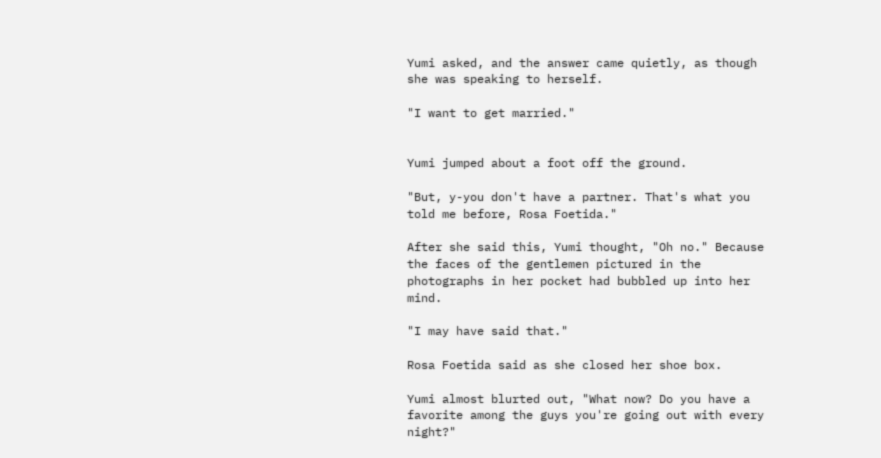Yumi asked, and the answer came quietly, as though she was speaking to herself.

"I want to get married."


Yumi jumped about a foot off the ground.

"But, y-you don't have a partner. That's what you told me before, Rosa Foetida."

After she said this, Yumi thought, "Oh no." Because the faces of the gentlemen pictured in the photographs in her pocket had bubbled up into her mind.

"I may have said that."

Rosa Foetida said as she closed her shoe box.

Yumi almost blurted out, "What now? Do you have a favorite among the guys you're going out with every night?"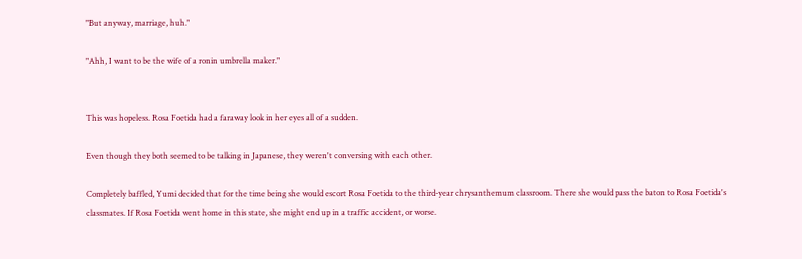"But anyway, marriage, huh."

"Ahh, I want to be the wife of a ronin umbrella maker."


This was hopeless. Rosa Foetida had a faraway look in her eyes all of a sudden.

Even though they both seemed to be talking in Japanese, they weren't conversing with each other.

Completely baffled, Yumi decided that for the time being she would escort Rosa Foetida to the third-year chrysanthemum classroom. There she would pass the baton to Rosa Foetida's classmates. If Rosa Foetida went home in this state, she might end up in a traffic accident, or worse.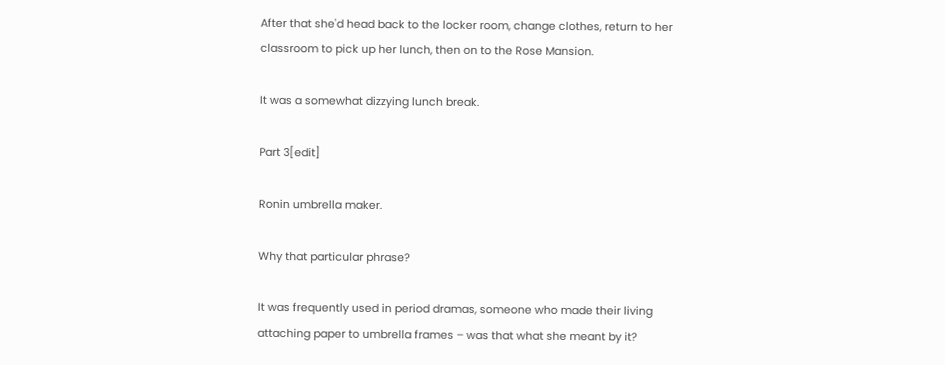After that she'd head back to the locker room, change clothes, return to her classroom to pick up her lunch, then on to the Rose Mansion.

It was a somewhat dizzying lunch break.

Part 3[edit]

Ronin umbrella maker.

Why that particular phrase?

It was frequently used in period dramas, someone who made their living attaching paper to umbrella frames – was that what she meant by it?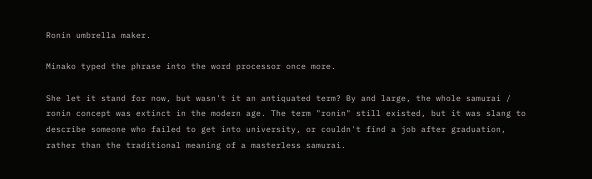Ronin umbrella maker.

Minako typed the phrase into the word processor once more.

She let it stand for now, but wasn't it an antiquated term? By and large, the whole samurai / ronin concept was extinct in the modern age. The term "ronin" still existed, but it was slang to describe someone who failed to get into university, or couldn't find a job after graduation, rather than the traditional meaning of a masterless samurai.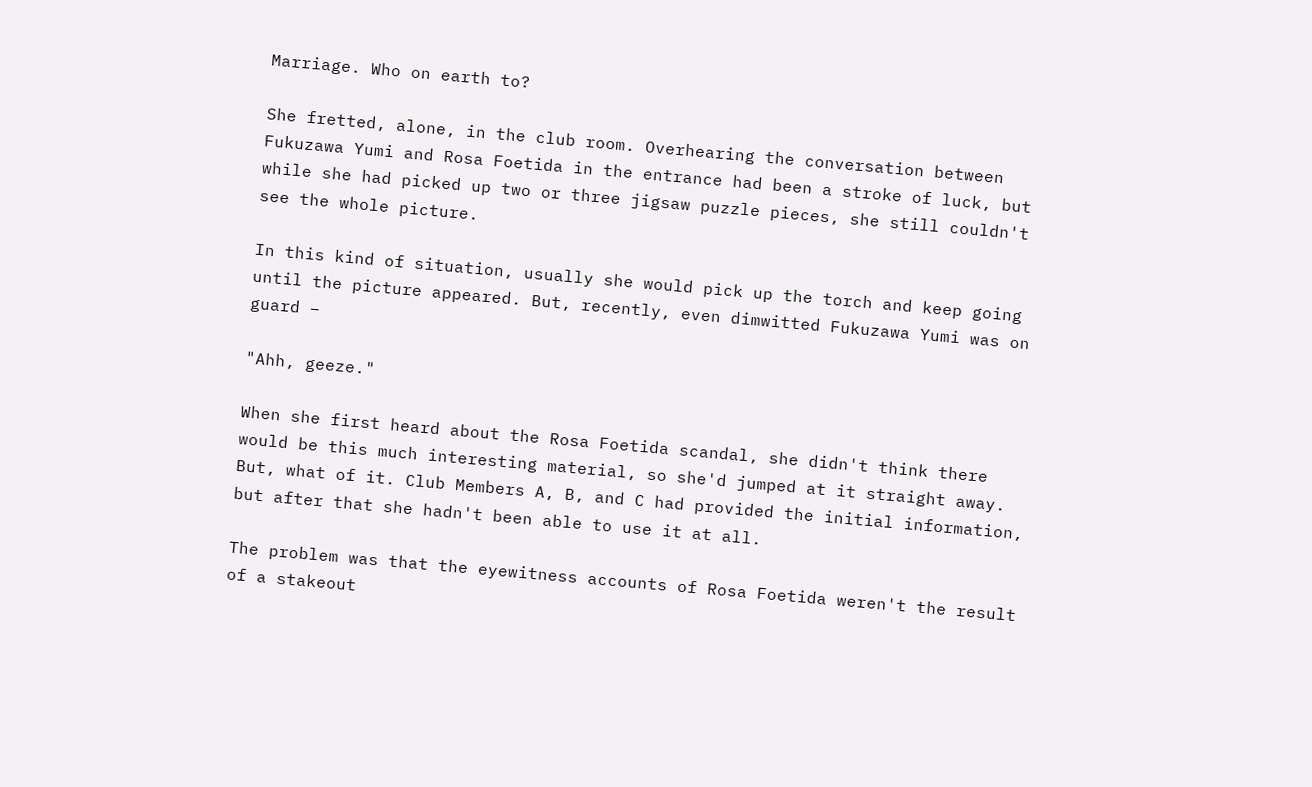Marriage. Who on earth to?

She fretted, alone, in the club room. Overhearing the conversation between Fukuzawa Yumi and Rosa Foetida in the entrance had been a stroke of luck, but while she had picked up two or three jigsaw puzzle pieces, she still couldn't see the whole picture.

In this kind of situation, usually she would pick up the torch and keep going until the picture appeared. But, recently, even dimwitted Fukuzawa Yumi was on guard –

"Ahh, geeze."

When she first heard about the Rosa Foetida scandal, she didn't think there would be this much interesting material, so she'd jumped at it straight away. But, what of it. Club Members A, B, and C had provided the initial information, but after that she hadn't been able to use it at all.

The problem was that the eyewitness accounts of Rosa Foetida weren't the result of a stakeout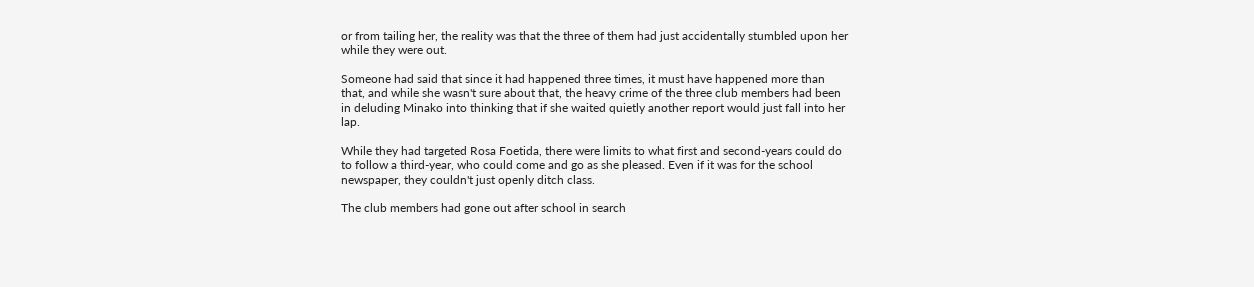or from tailing her, the reality was that the three of them had just accidentally stumbled upon her while they were out.

Someone had said that since it had happened three times, it must have happened more than that, and while she wasn't sure about that, the heavy crime of the three club members had been in deluding Minako into thinking that if she waited quietly another report would just fall into her lap.

While they had targeted Rosa Foetida, there were limits to what first and second-years could do to follow a third-year, who could come and go as she pleased. Even if it was for the school newspaper, they couldn't just openly ditch class.

The club members had gone out after school in search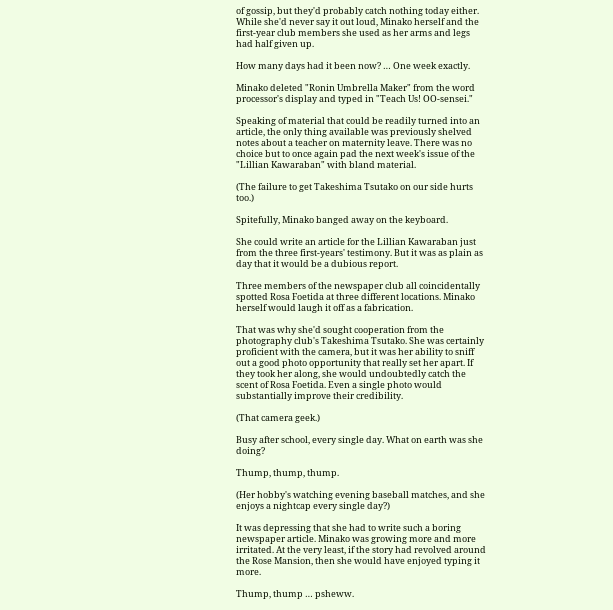of gossip, but they'd probably catch nothing today either. While she'd never say it out loud, Minako herself and the first-year club members she used as her arms and legs had half given up.

How many days had it been now? … One week exactly.

Minako deleted "Ronin Umbrella Maker" from the word processor's display and typed in "Teach Us! OO-sensei."

Speaking of material that could be readily turned into an article, the only thing available was previously shelved notes about a teacher on maternity leave. There was no choice but to once again pad the next week's issue of the "Lillian Kawaraban" with bland material.

(The failure to get Takeshima Tsutako on our side hurts too.)

Spitefully, Minako banged away on the keyboard.

She could write an article for the Lillian Kawaraban just from the three first-years' testimony. But it was as plain as day that it would be a dubious report.

Three members of the newspaper club all coincidentally spotted Rosa Foetida at three different locations. Minako herself would laugh it off as a fabrication.

That was why she'd sought cooperation from the photography club's Takeshima Tsutako. She was certainly proficient with the camera, but it was her ability to sniff out a good photo opportunity that really set her apart. If they took her along, she would undoubtedly catch the scent of Rosa Foetida. Even a single photo would substantially improve their credibility.

(That camera geek.)

Busy after school, every single day. What on earth was she doing?

Thump, thump, thump.

(Her hobby's watching evening baseball matches, and she enjoys a nightcap every single day?)

It was depressing that she had to write such a boring newspaper article. Minako was growing more and more irritated. At the very least, if the story had revolved around the Rose Mansion, then she would have enjoyed typing it more.

Thump, thump … psheww.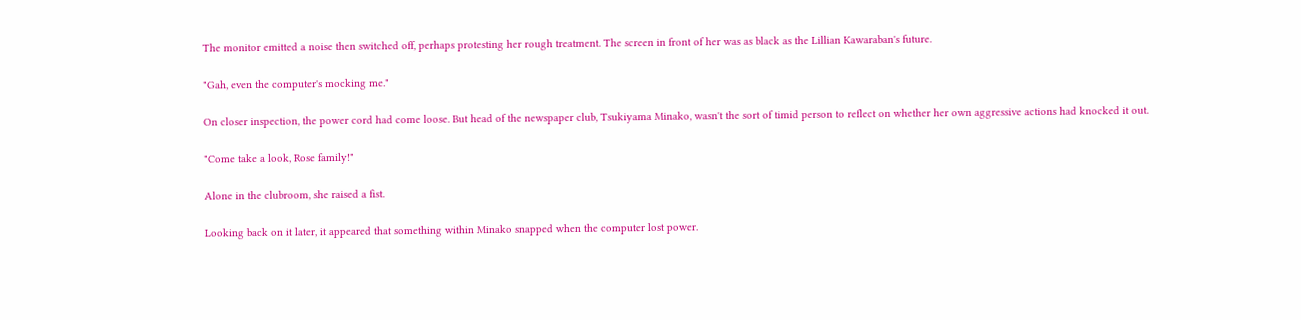The monitor emitted a noise then switched off, perhaps protesting her rough treatment. The screen in front of her was as black as the Lillian Kawaraban's future.

"Gah, even the computer's mocking me."

On closer inspection, the power cord had come loose. But head of the newspaper club, Tsukiyama Minako, wasn't the sort of timid person to reflect on whether her own aggressive actions had knocked it out.

"Come take a look, Rose family!"

Alone in the clubroom, she raised a fist.

Looking back on it later, it appeared that something within Minako snapped when the computer lost power.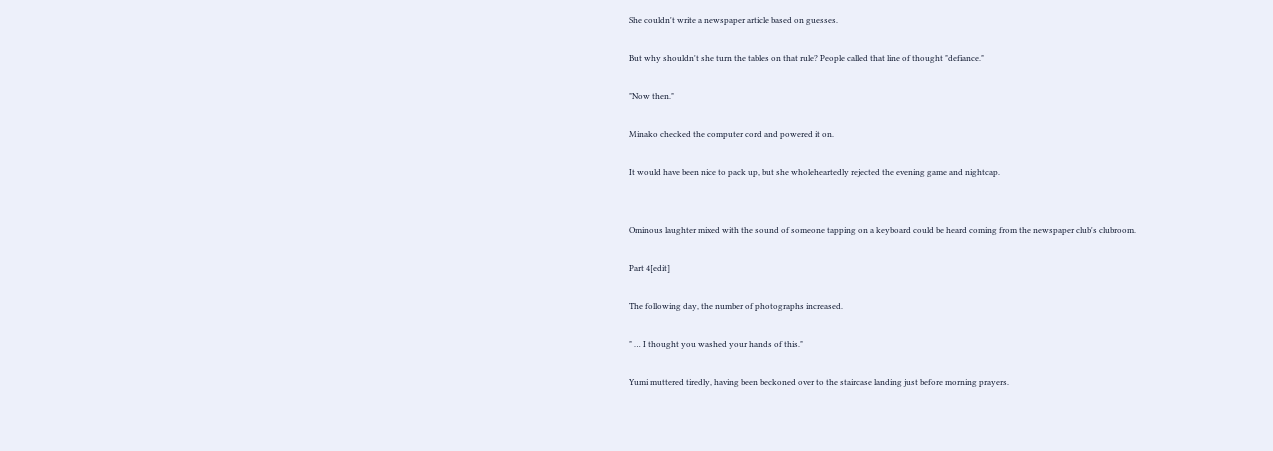She couldn't write a newspaper article based on guesses.

But why shouldn't she turn the tables on that rule? People called that line of thought "defiance."

"Now then."

Minako checked the computer cord and powered it on.

It would have been nice to pack up, but she wholeheartedly rejected the evening game and nightcap.


Ominous laughter mixed with the sound of someone tapping on a keyboard could be heard coming from the newspaper club's clubroom.

Part 4[edit]

The following day, the number of photographs increased.

" … I thought you washed your hands of this."

Yumi muttered tiredly, having been beckoned over to the staircase landing just before morning prayers.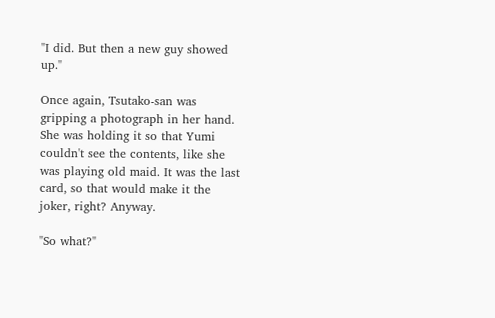"I did. But then a new guy showed up."

Once again, Tsutako-san was gripping a photograph in her hand. She was holding it so that Yumi couldn't see the contents, like she was playing old maid. It was the last card, so that would make it the joker, right? Anyway.

"So what?"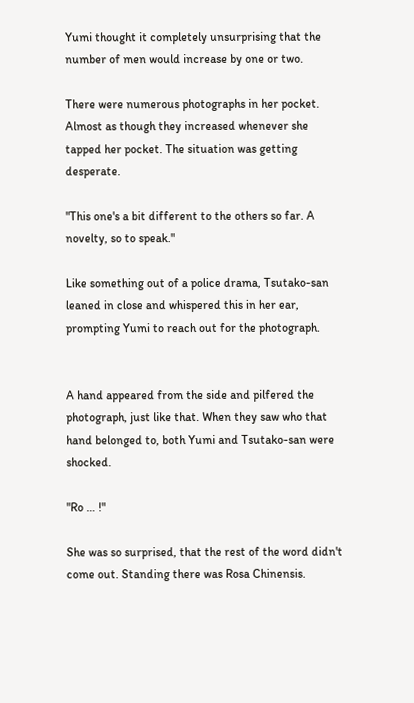Yumi thought it completely unsurprising that the number of men would increase by one or two.

There were numerous photographs in her pocket. Almost as though they increased whenever she tapped her pocket. The situation was getting desperate.

"This one's a bit different to the others so far. A novelty, so to speak."

Like something out of a police drama, Tsutako-san leaned in close and whispered this in her ear, prompting Yumi to reach out for the photograph.


A hand appeared from the side and pilfered the photograph, just like that. When they saw who that hand belonged to, both Yumi and Tsutako-san were shocked.

"Ro … !"

She was so surprised, that the rest of the word didn't come out. Standing there was Rosa Chinensis.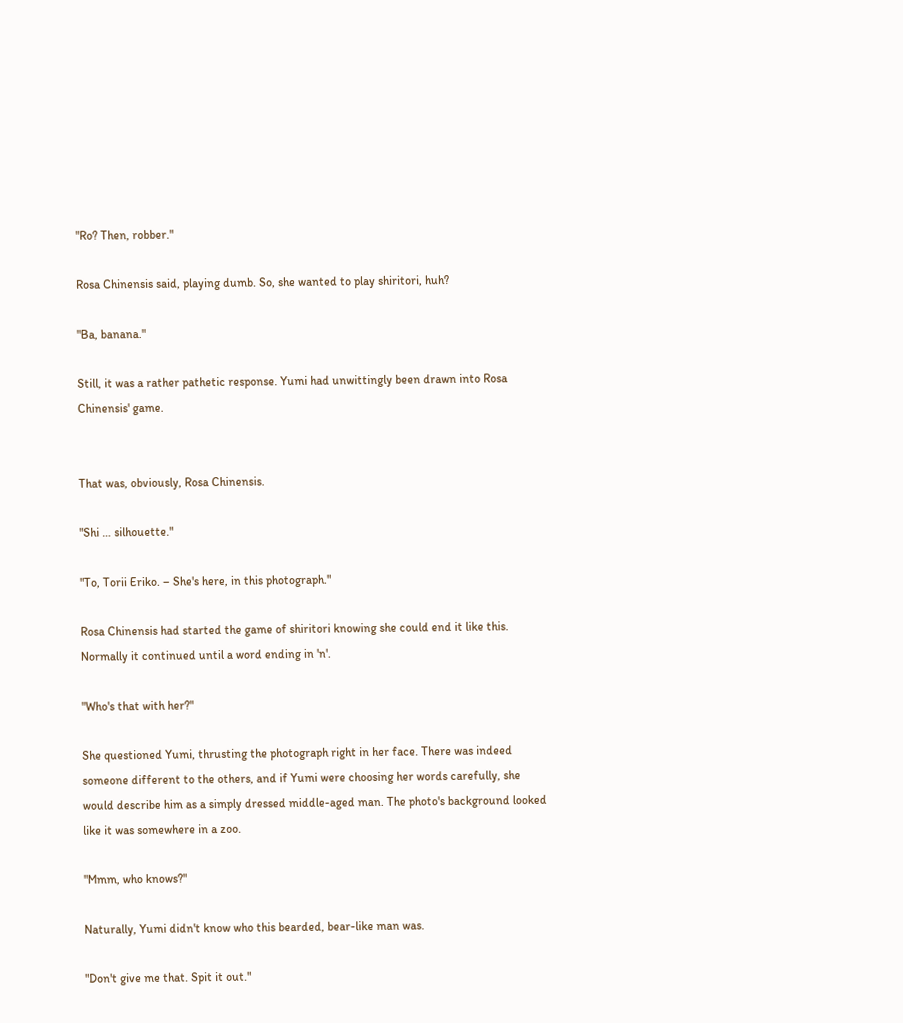"Ro? Then, robber."

Rosa Chinensis said, playing dumb. So, she wanted to play shiritori, huh?

"Ba, banana."

Still, it was a rather pathetic response. Yumi had unwittingly been drawn into Rosa Chinensis' game.


That was, obviously, Rosa Chinensis.

"Shi … silhouette."

"To, Torii Eriko. – She's here, in this photograph."

Rosa Chinensis had started the game of shiritori knowing she could end it like this. Normally it continued until a word ending in 'n'.

"Who's that with her?"

She questioned Yumi, thrusting the photograph right in her face. There was indeed someone different to the others, and if Yumi were choosing her words carefully, she would describe him as a simply dressed middle-aged man. The photo's background looked like it was somewhere in a zoo.

"Mmm, who knows?"

Naturally, Yumi didn't know who this bearded, bear-like man was.

"Don't give me that. Spit it out."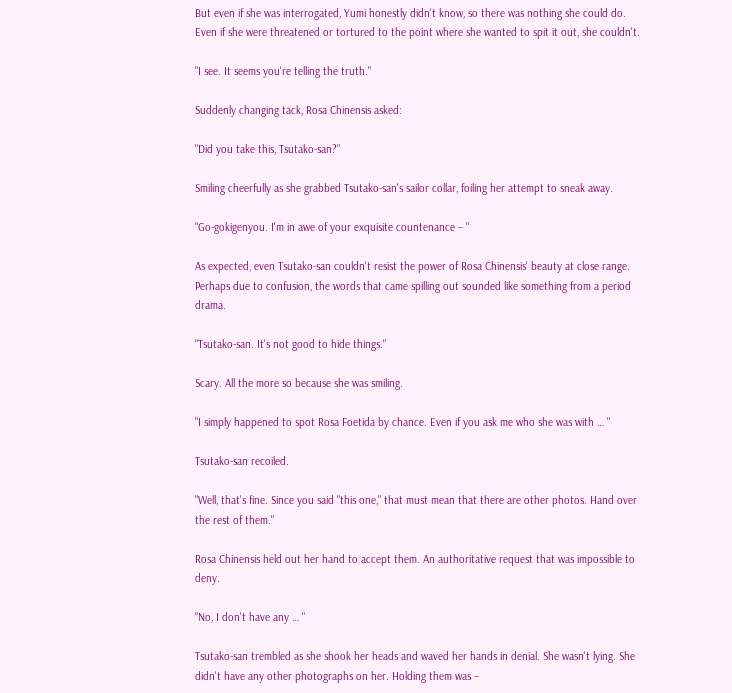But even if she was interrogated, Yumi honestly didn't know, so there was nothing she could do. Even if she were threatened or tortured to the point where she wanted to spit it out, she couldn't.

"I see. It seems you're telling the truth."

Suddenly changing tack, Rosa Chinensis asked:

"Did you take this, Tsutako-san?"

Smiling cheerfully as she grabbed Tsutako-san's sailor collar, foiling her attempt to sneak away.

"Go-gokigenyou. I'm in awe of your exquisite countenance – "

As expected, even Tsutako-san couldn't resist the power of Rosa Chinensis' beauty at close range. Perhaps due to confusion, the words that came spilling out sounded like something from a period drama.

"Tsutako-san. It's not good to hide things."

Scary. All the more so because she was smiling.

"I simply happened to spot Rosa Foetida by chance. Even if you ask me who she was with … "

Tsutako-san recoiled.

"Well, that's fine. Since you said "this one," that must mean that there are other photos. Hand over the rest of them."

Rosa Chinensis held out her hand to accept them. An authoritative request that was impossible to deny.

"No, I don't have any … "

Tsutako-san trembled as she shook her heads and waved her hands in denial. She wasn't lying. She didn't have any other photographs on her. Holding them was –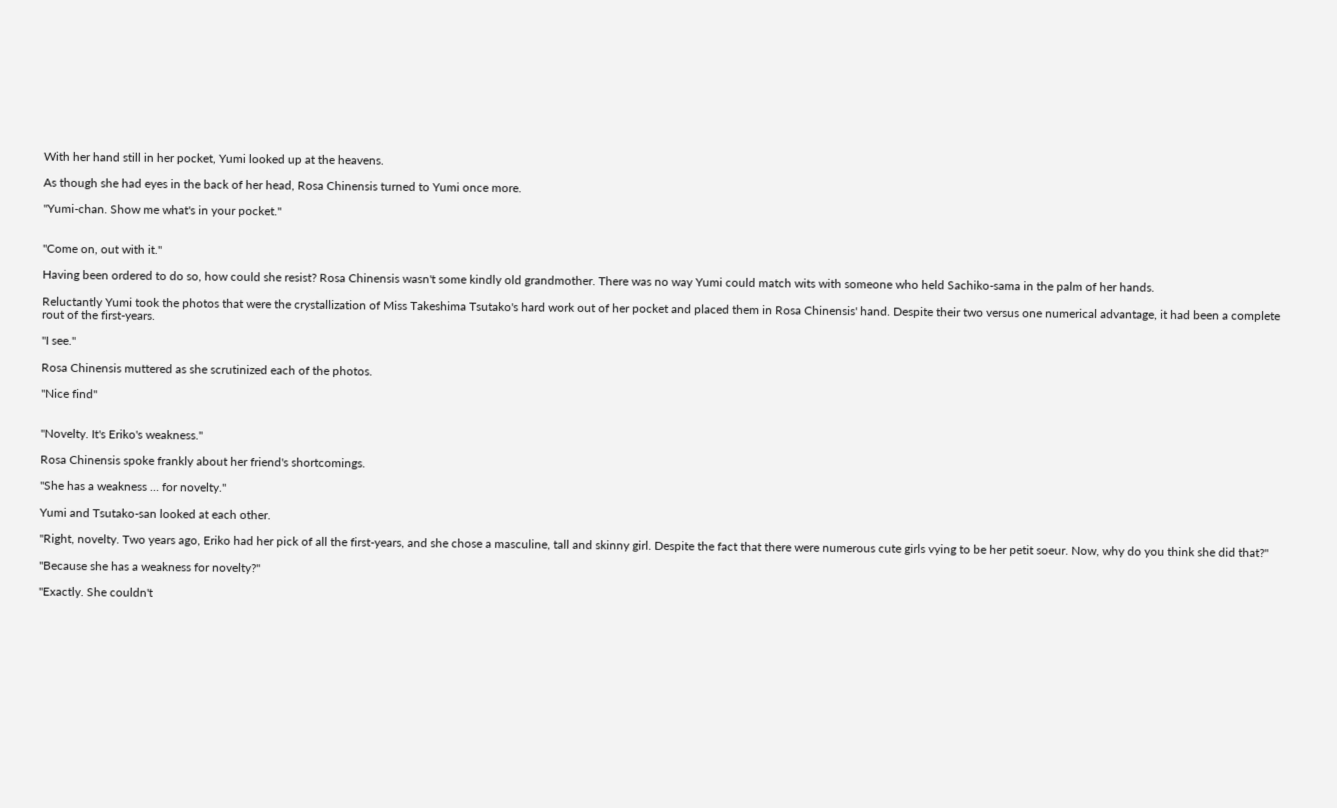With her hand still in her pocket, Yumi looked up at the heavens.

As though she had eyes in the back of her head, Rosa Chinensis turned to Yumi once more.

"Yumi-chan. Show me what's in your pocket."


"Come on, out with it."

Having been ordered to do so, how could she resist? Rosa Chinensis wasn't some kindly old grandmother. There was no way Yumi could match wits with someone who held Sachiko-sama in the palm of her hands.

Reluctantly Yumi took the photos that were the crystallization of Miss Takeshima Tsutako's hard work out of her pocket and placed them in Rosa Chinensis' hand. Despite their two versus one numerical advantage, it had been a complete rout of the first-years.

"I see."

Rosa Chinensis muttered as she scrutinized each of the photos.

"Nice find"


"Novelty. It's Eriko's weakness."

Rosa Chinensis spoke frankly about her friend's shortcomings.

"She has a weakness … for novelty."

Yumi and Tsutako-san looked at each other.

"Right, novelty. Two years ago, Eriko had her pick of all the first-years, and she chose a masculine, tall and skinny girl. Despite the fact that there were numerous cute girls vying to be her petit soeur. Now, why do you think she did that?"

"Because she has a weakness for novelty?"

"Exactly. She couldn't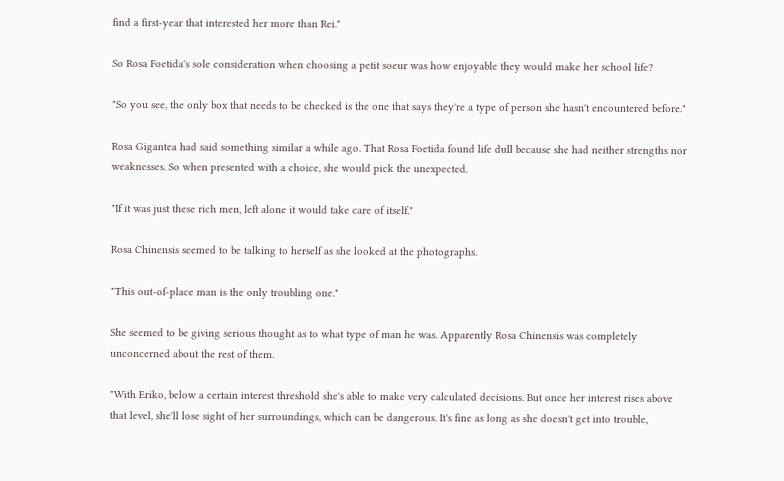find a first-year that interested her more than Rei."

So Rosa Foetida's sole consideration when choosing a petit soeur was how enjoyable they would make her school life?

"So you see, the only box that needs to be checked is the one that says they're a type of person she hasn't encountered before."

Rosa Gigantea had said something similar a while ago. That Rosa Foetida found life dull because she had neither strengths nor weaknesses. So when presented with a choice, she would pick the unexpected.

"If it was just these rich men, left alone it would take care of itself."

Rosa Chinensis seemed to be talking to herself as she looked at the photographs.

"This out-of-place man is the only troubling one."

She seemed to be giving serious thought as to what type of man he was. Apparently Rosa Chinensis was completely unconcerned about the rest of them.

"With Eriko, below a certain interest threshold she's able to make very calculated decisions. But once her interest rises above that level, she'll lose sight of her surroundings, which can be dangerous. It's fine as long as she doesn't get into trouble,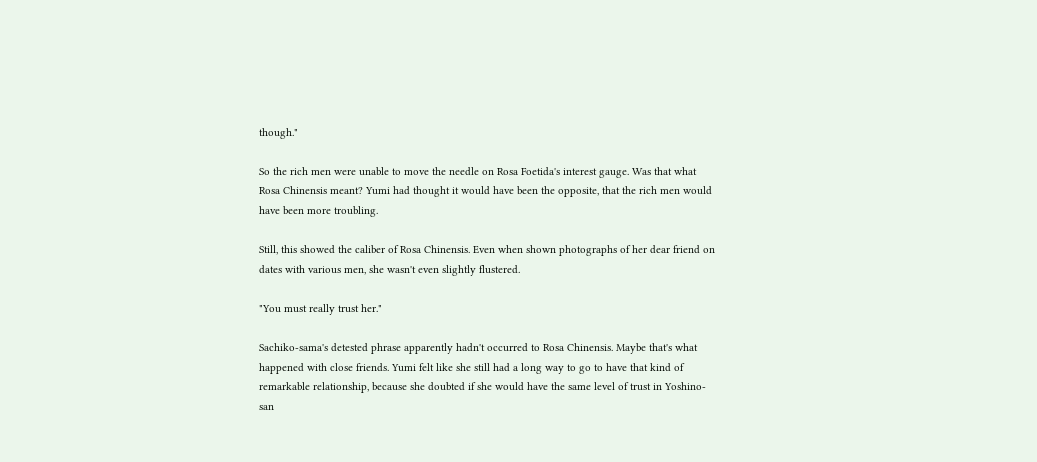though."

So the rich men were unable to move the needle on Rosa Foetida's interest gauge. Was that what Rosa Chinensis meant? Yumi had thought it would have been the opposite, that the rich men would have been more troubling.

Still, this showed the caliber of Rosa Chinensis. Even when shown photographs of her dear friend on dates with various men, she wasn't even slightly flustered.

"You must really trust her."

Sachiko-sama's detested phrase apparently hadn't occurred to Rosa Chinensis. Maybe that's what happened with close friends. Yumi felt like she still had a long way to go to have that kind of remarkable relationship, because she doubted if she would have the same level of trust in Yoshino-san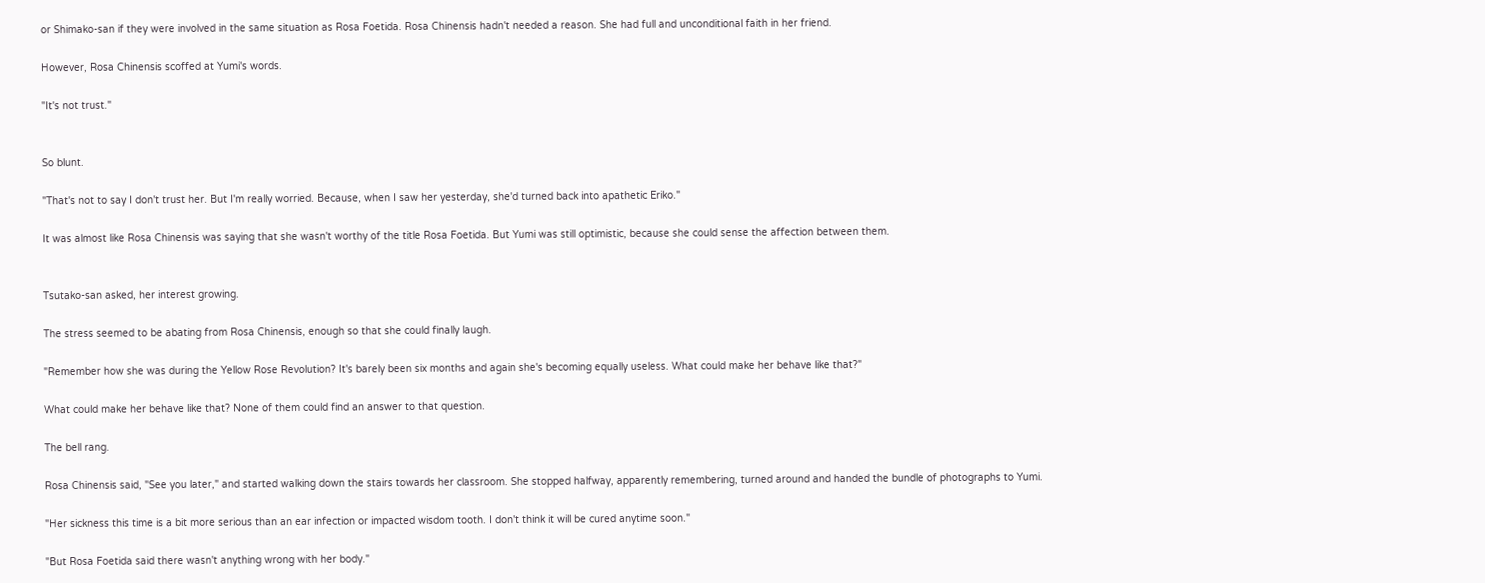or Shimako-san if they were involved in the same situation as Rosa Foetida. Rosa Chinensis hadn't needed a reason. She had full and unconditional faith in her friend.

However, Rosa Chinensis scoffed at Yumi's words.

"It's not trust."


So blunt.

"That's not to say I don't trust her. But I'm really worried. Because, when I saw her yesterday, she'd turned back into apathetic Eriko."

It was almost like Rosa Chinensis was saying that she wasn't worthy of the title Rosa Foetida. But Yumi was still optimistic, because she could sense the affection between them.


Tsutako-san asked, her interest growing.

The stress seemed to be abating from Rosa Chinensis, enough so that she could finally laugh.

"Remember how she was during the Yellow Rose Revolution? It's barely been six months and again she's becoming equally useless. What could make her behave like that?"

What could make her behave like that? None of them could find an answer to that question.

The bell rang.

Rosa Chinensis said, "See you later," and started walking down the stairs towards her classroom. She stopped halfway, apparently remembering, turned around and handed the bundle of photographs to Yumi.

"Her sickness this time is a bit more serious than an ear infection or impacted wisdom tooth. I don't think it will be cured anytime soon."

"But Rosa Foetida said there wasn't anything wrong with her body."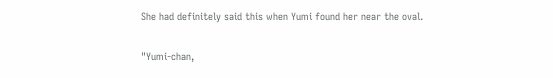She had definitely said this when Yumi found her near the oval.

"Yumi-chan,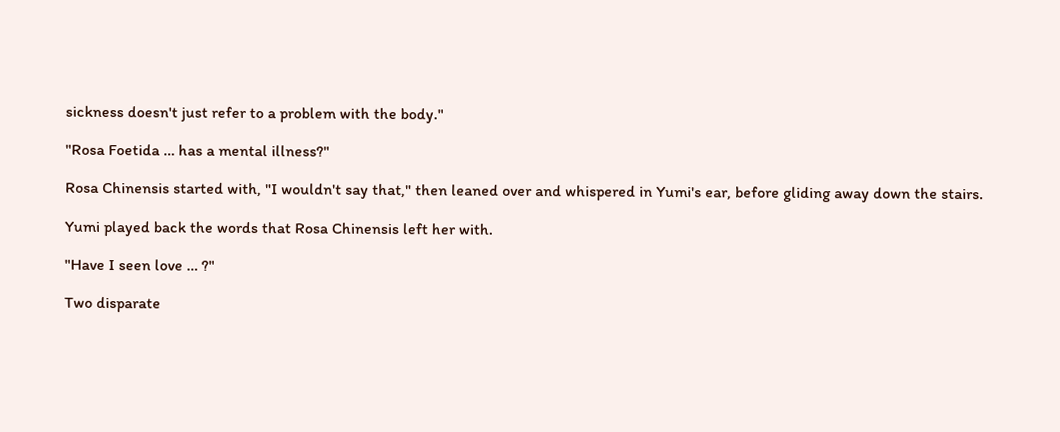sickness doesn't just refer to a problem with the body."

"Rosa Foetida … has a mental illness?"

Rosa Chinensis started with, "I wouldn't say that," then leaned over and whispered in Yumi's ear, before gliding away down the stairs.

Yumi played back the words that Rosa Chinensis left her with.

"Have I seen love … ?"

Two disparate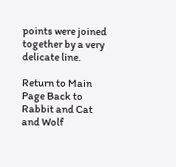points were joined together by a very delicate line.

Return to Main Page Back to Rabbit and Cat and Wolf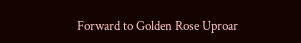Forward to Golden Rose Uproar